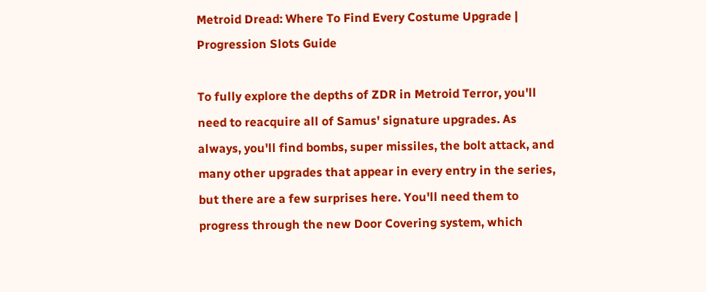Metroid Dread: Where To Find Every Costume Upgrade | Progression Slots Guide

To fully explore the depths of ZDR in Metroid Terror, you'll need to reacquire all of Samus' signature upgrades. As always, you'll find bombs, super missiles, the bolt attack, and many other upgrades that appear in every entry in the series, but there are a few surprises here. You'll need them to progress through the new Door Covering system, which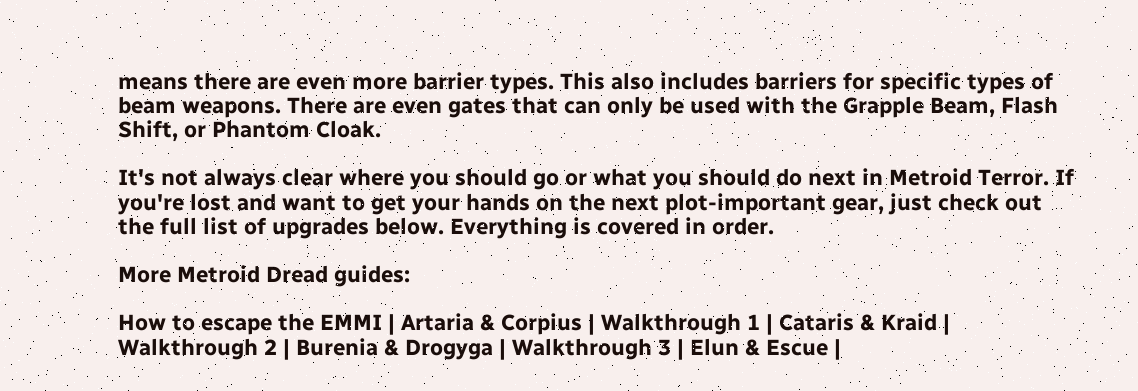means there are even more barrier types. This also includes barriers for specific types of beam weapons. There are even gates that can only be used with the Grapple Beam, Flash Shift, or Phantom Cloak.

It's not always clear where you should go or what you should do next in Metroid Terror. If you're lost and want to get your hands on the next plot-important gear, just check out the full list of upgrades below. Everything is covered in order.

More Metroid Dread guides:

How to escape the EMMI | Artaria & Corpius | Walkthrough 1 | Cataris & Kraid | Walkthrough 2 | Burenia & Drogyga | Walkthrough 3 | Elun & Escue |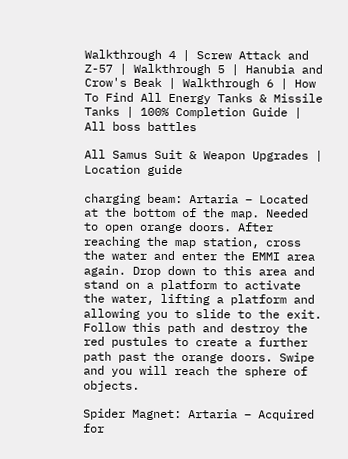Walkthrough 4 | Screw Attack and Z-57 | Walkthrough 5 | Hanubia and Crow's Beak | Walkthrough 6 | How To Find All Energy Tanks & Missile Tanks | 100% Completion Guide | All boss battles

All Samus Suit & Weapon Upgrades | Location guide

charging beam: Artaria – Located at the bottom of the map. Needed to open orange doors. After reaching the map station, cross the water and enter the EMMI area again. Drop down to this area and stand on a platform to activate the water, lifting a platform and allowing you to slide to the exit. Follow this path and destroy the red pustules to create a further path past the orange doors. Swipe and you will reach the sphere of objects.

Spider Magnet: Artaria – Acquired for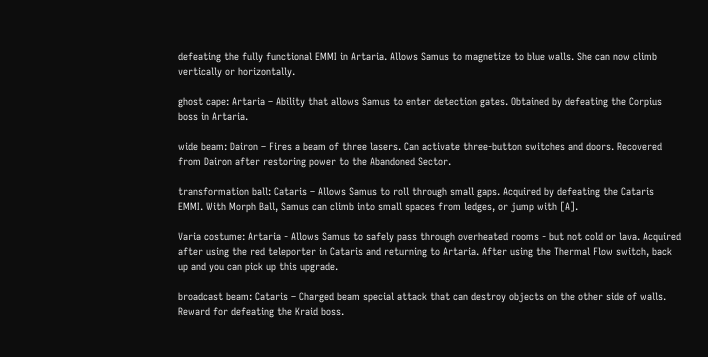defeating the fully functional EMMI in Artaria. Allows Samus to magnetize to blue walls. She can now climb vertically or horizontally.

ghost cape: Artaria – Ability that allows Samus to enter detection gates. Obtained by defeating the Corpius boss in Artaria.

wide beam: Dairon – Fires a beam of three lasers. Can activate three-button switches and doors. Recovered from Dairon after restoring power to the Abandoned Sector.

transformation ball: Cataris – Allows Samus to roll through small gaps. Acquired by defeating the Cataris EMMI. With Morph Ball, Samus can climb into small spaces from ledges, or jump with [A].

Varia costume: Artaria - Allows Samus to safely pass through overheated rooms - but not cold or lava. Acquired after using the red teleporter in Cataris and returning to Artaria. After using the Thermal Flow switch, back up and you can pick up this upgrade.

broadcast beam: Cataris – Charged beam special attack that can destroy objects on the other side of walls. Reward for defeating the Kraid boss.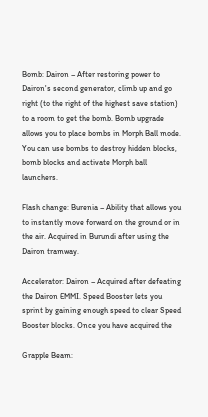Bomb: Dairon – After restoring power to Dairon's second generator, climb up and go right (to the right of the highest save station) to a room to get the bomb. Bomb upgrade allows you to place bombs in Morph Ball mode. You can use bombs to destroy hidden blocks, bomb blocks and activate Morph ball launchers.

Flash change: Burenia – Ability that allows you to instantly move forward on the ground or in the air. Acquired in Burundi after using the Dairon tramway.

Accelerator: Dairon – Acquired after defeating the Dairon EMMI. Speed Booster lets you sprint by gaining enough speed to clear Speed Booster blocks. Once you have acquired the

Grapple Beam: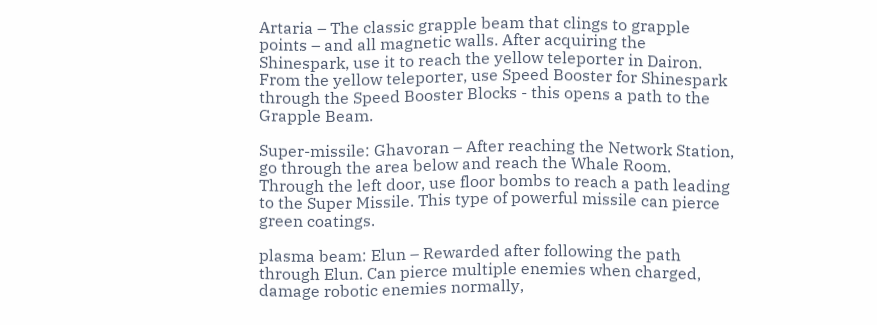Artaria – The classic grapple beam that clings to grapple points – and all magnetic walls. After acquiring the Shinespark, use it to reach the yellow teleporter in Dairon. From the yellow teleporter, use Speed Booster for Shinespark through the Speed Booster Blocks - this opens a path to the Grapple Beam.

Super-missile: Ghavoran – After reaching the Network Station, go through the area below and reach the Whale Room. Through the left door, use floor bombs to reach a path leading to the Super Missile. This type of powerful missile can pierce green coatings.

plasma beam: Elun – Rewarded after following the path through Elun. Can pierce multiple enemies when charged, damage robotic enemies normally,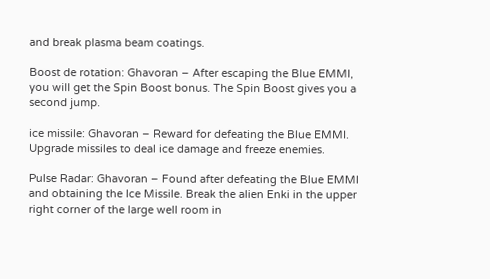and break plasma beam coatings.

Boost de rotation: Ghavoran – After escaping the Blue EMMI, you will get the Spin Boost bonus. The Spin Boost gives you a second jump.

ice missile: Ghavoran – Reward for defeating the Blue EMMI. Upgrade missiles to deal ice damage and freeze enemies.

Pulse Radar: Ghavoran – Found after defeating the Blue EMMI and obtaining the Ice Missile. Break the alien Enki in the upper right corner of the large well room in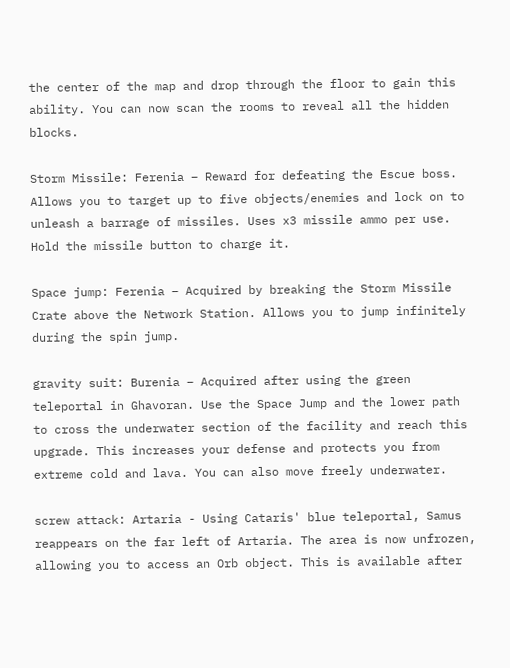the center of the map and drop through the floor to gain this ability. You can now scan the rooms to reveal all the hidden blocks.

Storm Missile: Ferenia – Reward for defeating the Escue boss. Allows you to target up to five objects/enemies and lock on to unleash a barrage of missiles. Uses x3 missile ammo per use. Hold the missile button to charge it.

Space jump: Ferenia – Acquired by breaking the Storm Missile Crate above the Network Station. Allows you to jump infinitely during the spin jump.

gravity suit: Burenia – Acquired after using the green teleportal in Ghavoran. Use the Space Jump and the lower path to cross the underwater section of the facility and reach this upgrade. This increases your defense and protects you from extreme cold and lava. You can also move freely underwater.

screw attack: Artaria - Using Cataris' blue teleportal, Samus reappears on the far left of Artaria. The area is now unfrozen, allowing you to access an Orb object. This is available after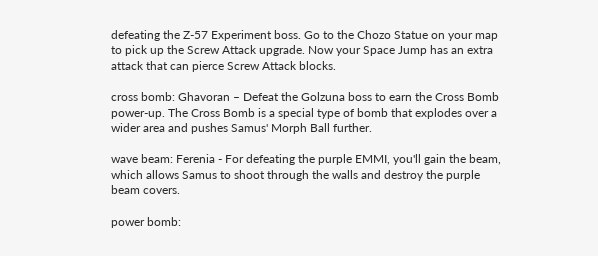defeating the Z-57 Experiment boss. Go to the Chozo Statue on your map to pick up the Screw Attack upgrade. Now your Space Jump has an extra attack that can pierce Screw Attack blocks.

cross bomb: Ghavoran – Defeat the Golzuna boss to earn the Cross Bomb power-up. The Cross Bomb is a special type of bomb that explodes over a wider area and pushes Samus' Morph Ball further.

wave beam: Ferenia - For defeating the purple EMMI, you'll gain the beam, which allows Samus to shoot through the walls and destroy the purple beam covers.

power bomb: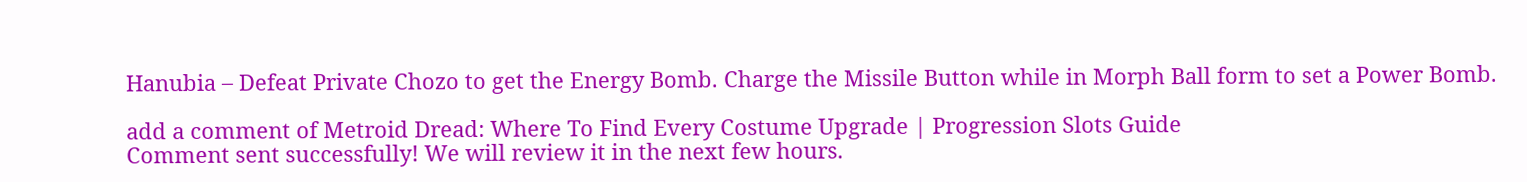Hanubia – Defeat Private Chozo to get the Energy Bomb. Charge the Missile Button while in Morph Ball form to set a Power Bomb.

add a comment of Metroid Dread: Where To Find Every Costume Upgrade | Progression Slots Guide
Comment sent successfully! We will review it in the next few hours.